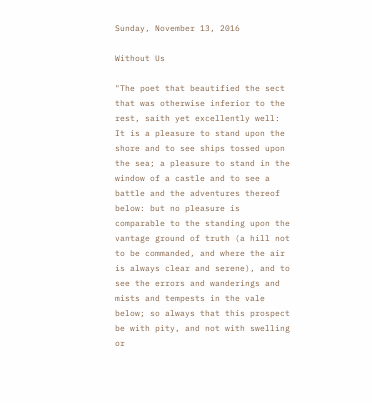Sunday, November 13, 2016

Without Us

"The poet that beautified the sect that was otherwise inferior to the rest, saith yet excellently well: It is a pleasure to stand upon the shore and to see ships tossed upon the sea; a pleasure to stand in the window of a castle and to see a battle and the adventures thereof below: but no pleasure is comparable to the standing upon the vantage ground of truth (a hill not to be commanded, and where the air is always clear and serene), and to see the errors and wanderings and mists and tempests in the vale below; so always that this prospect be with pity, and not with swelling or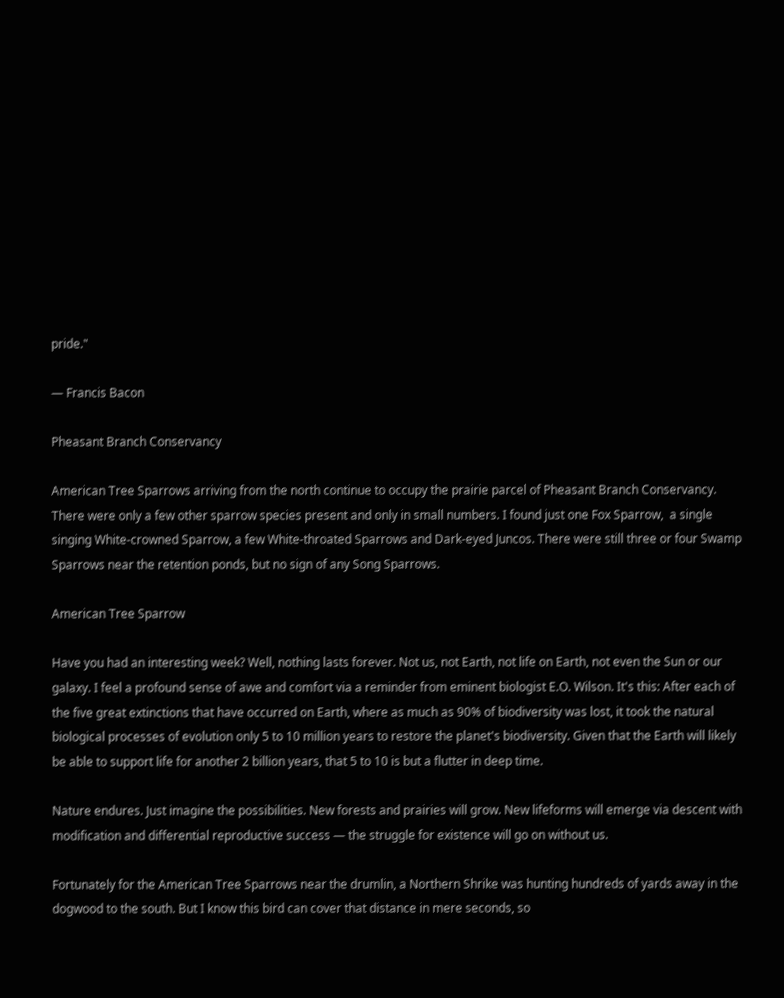pride."

― Francis Bacon

Pheasant Branch Conservancy

American Tree Sparrows arriving from the north continue to occupy the prairie parcel of Pheasant Branch Conservancy. There were only a few other sparrow species present and only in small numbers. I found just one Fox Sparrow,  a single singing White-crowned Sparrow, a few White-throated Sparrows and Dark-eyed Juncos. There were still three or four Swamp Sparrows near the retention ponds, but no sign of any Song Sparrows.

American Tree Sparrow

Have you had an interesting week? Well, nothing lasts forever. Not us, not Earth, not life on Earth, not even the Sun or our galaxy. I feel a profound sense of awe and comfort via a reminder from eminent biologist E.O. Wilson. It's this: After each of the five great extinctions that have occurred on Earth, where as much as 90% of biodiversity was lost, it took the natural biological processes of evolution only 5 to 10 million years to restore the planet's biodiversity. Given that the Earth will likely be able to support life for another 2 billion years, that 5 to 10 is but a flutter in deep time.

Nature endures. Just imagine the possibilities. New forests and prairies will grow. New lifeforms will emerge via descent with modification and differential reproductive success ― the struggle for existence will go on without us.

Fortunately for the American Tree Sparrows near the drumlin, a Northern Shrike was hunting hundreds of yards away in the dogwood to the south. But I know this bird can cover that distance in mere seconds, so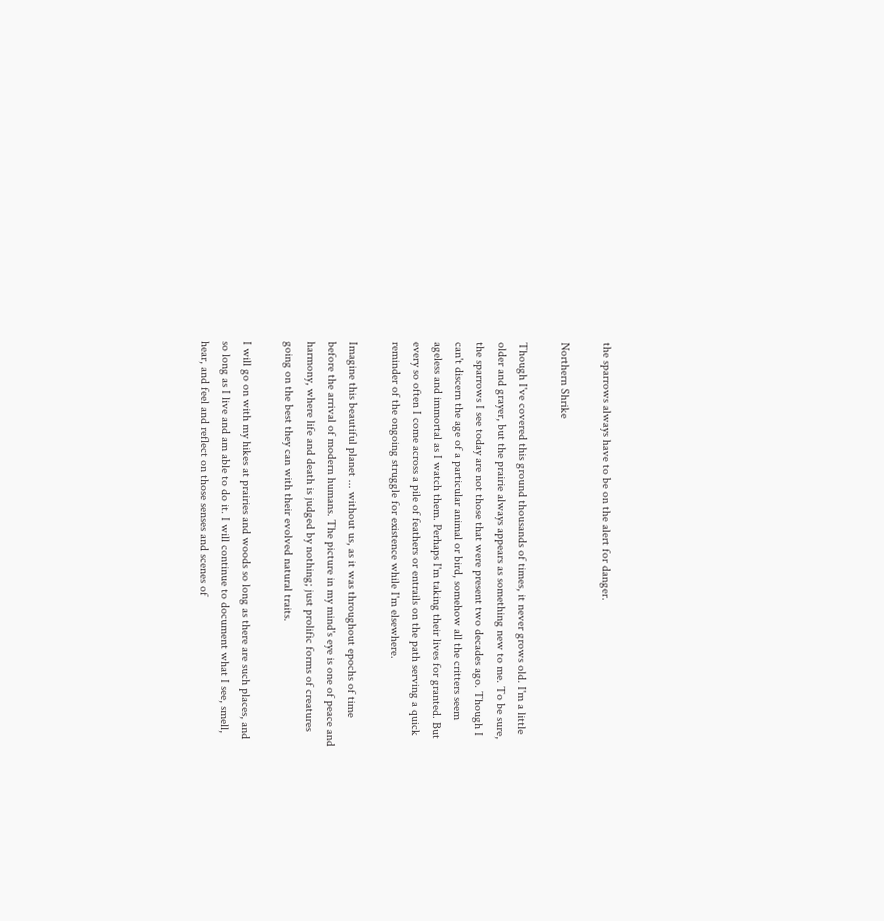the sparrows always have to be on the alert for danger.

Northern Shrike

Though I've covered this ground thousands of times, it never grows old. I'm a little older and grayer, but the prairie always appears as something new to me. To be sure, the sparrows I see today are not those that were present two decades ago. Though I can't discern the age of a particular animal or bird, somehow all the critters seem ageless and immortal as I watch them. Perhaps I'm taking their lives for granted. But every so often I come across a pile of feathers or entrails on the path serving a quick reminder of the ongoing struggle for existence while I'm elsewhere.

Imagine this beautiful planet ... without us, as it was throughout epochs of time before the arrival of modern humans. The picture in my mind's eye is one of peace and harmony, where life and death is judged by nothing; just prolific forms of creatures going on the best they can with their evolved natural traits.

I will go on with my hikes at prairies and woods so long as there are such places, and so long as I live and am able to do it. I will continue to document what I see, smell, hear, and feel and reflect on those senses and scenes of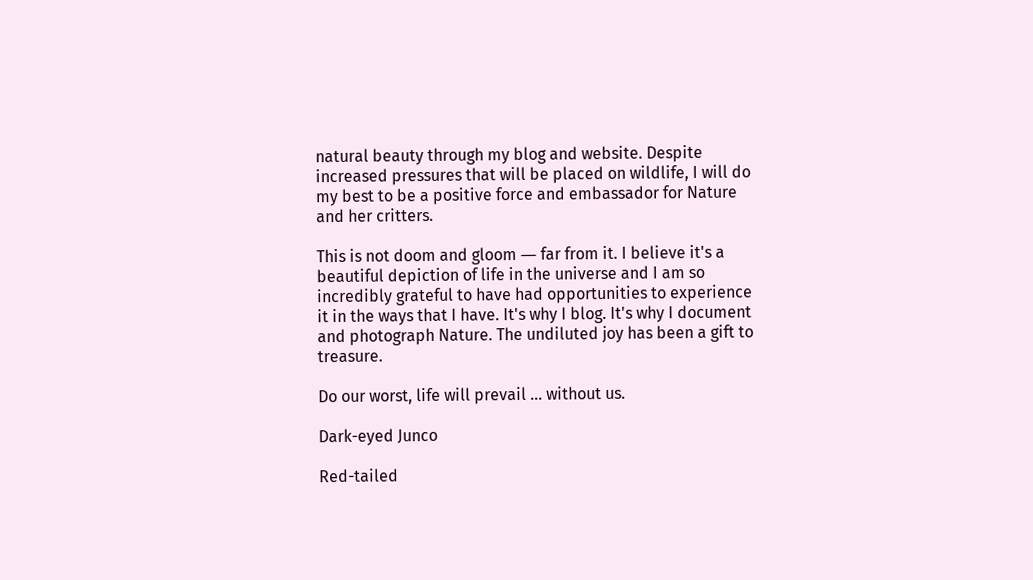natural beauty through my blog and website. Despite increased pressures that will be placed on wildlife, I will do my best to be a positive force and embassador for Nature and her critters.

This is not doom and gloom ― far from it. I believe it's a beautiful depiction of life in the universe and I am so incredibly grateful to have had opportunities to experience it in the ways that I have. It's why I blog. It's why I document and photograph Nature. The undiluted joy has been a gift to treasure.

Do our worst, life will prevail ... without us.

Dark-eyed Junco

Red-tailed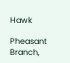Hawk

Pheasant Branch,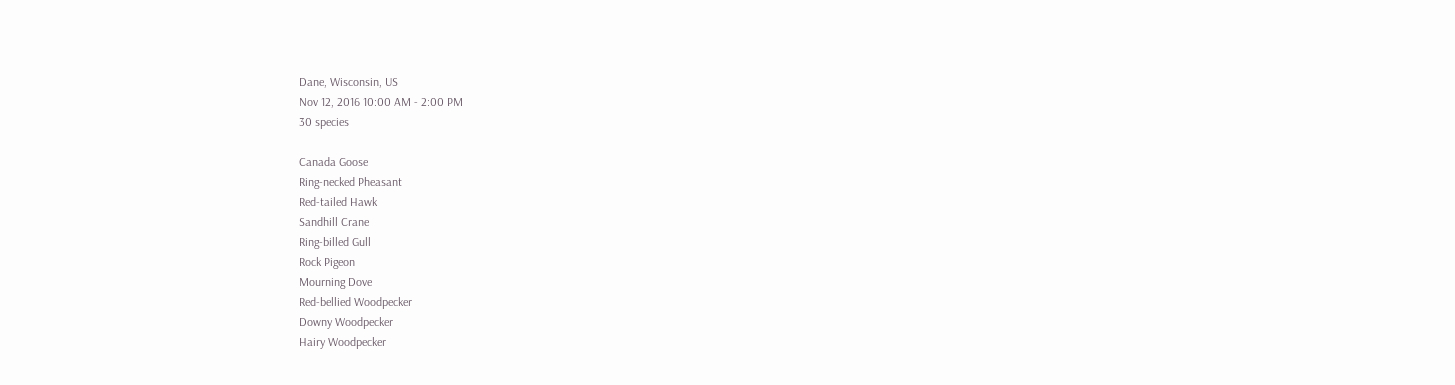Dane, Wisconsin, US
Nov 12, 2016 10:00 AM - 2:00 PM
30 species

Canada Goose
Ring-necked Pheasant
Red-tailed Hawk
Sandhill Crane
Ring-billed Gull
Rock Pigeon
Mourning Dove
Red-bellied Woodpecker
Downy Woodpecker
Hairy Woodpecker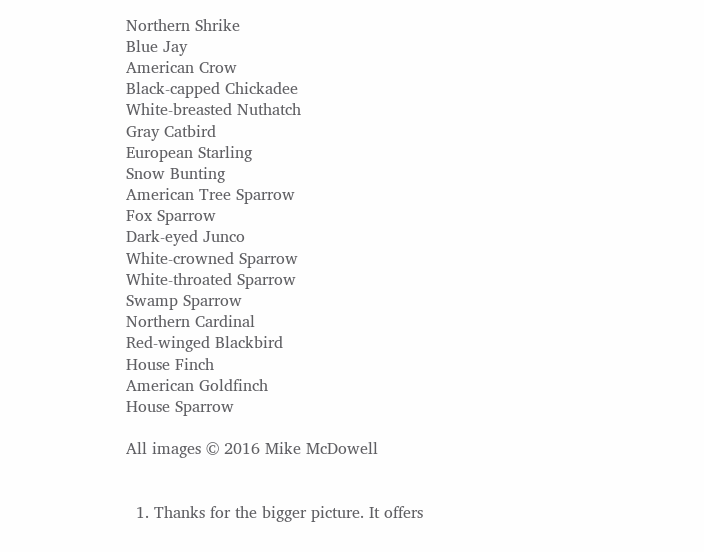Northern Shrike
Blue Jay
American Crow
Black-capped Chickadee
White-breasted Nuthatch
Gray Catbird
European Starling
Snow Bunting
American Tree Sparrow
Fox Sparrow
Dark-eyed Junco
White-crowned Sparrow
White-throated Sparrow
Swamp Sparrow
Northern Cardinal
Red-winged Blackbird
House Finch
American Goldfinch
House Sparrow

All images © 2016 Mike McDowell


  1. Thanks for the bigger picture. It offers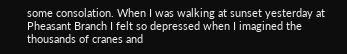some consolation. When I was walking at sunset yesterday at Pheasant Branch I felt so depressed when I imagined the thousands of cranes and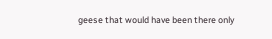geese that would have been there only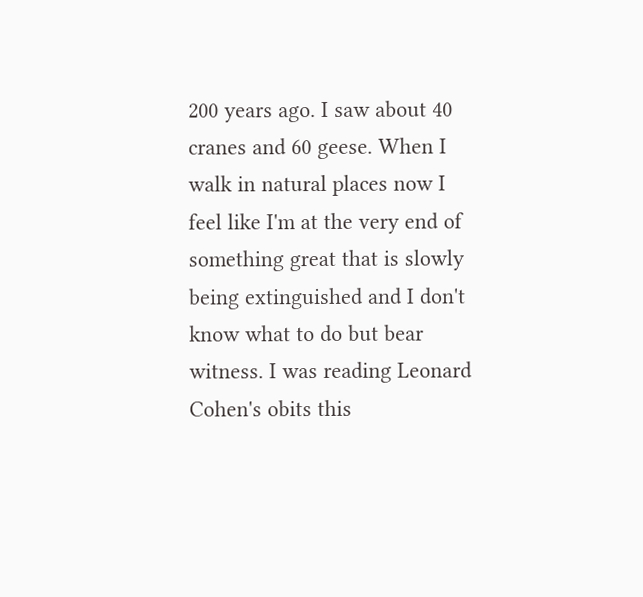200 years ago. I saw about 40 cranes and 60 geese. When I walk in natural places now I feel like I'm at the very end of something great that is slowly being extinguished and I don't know what to do but bear witness. I was reading Leonard Cohen's obits this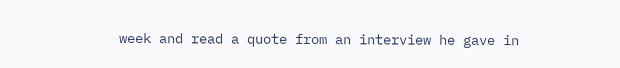week and read a quote from an interview he gave in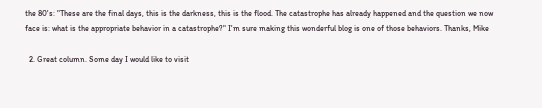the 80's: "These are the final days, this is the darkness, this is the flood. The catastrophe has already happened and the question we now face is: what is the appropriate behavior in a catastrophe?" I'm sure making this wonderful blog is one of those behaviors. Thanks, Mike

  2. Great column. Some day I would like to visit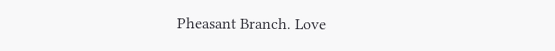Pheasant Branch. Love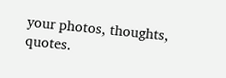your photos, thoughts, quotes.